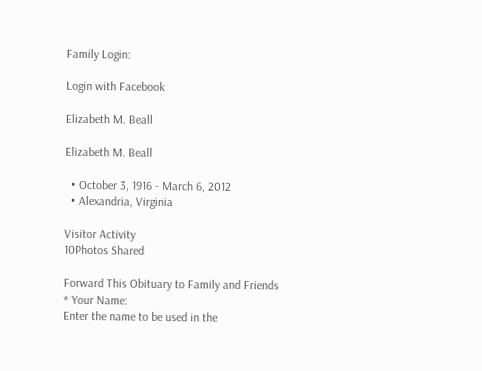Family Login:

Login with Facebook

Elizabeth M. Beall

Elizabeth M. Beall

  • October 3, 1916 - March 6, 2012
  • Alexandria, Virginia

Visitor Activity
10Photos Shared

Forward This Obituary to Family and Friends
* Your Name:
Enter the name to be used in the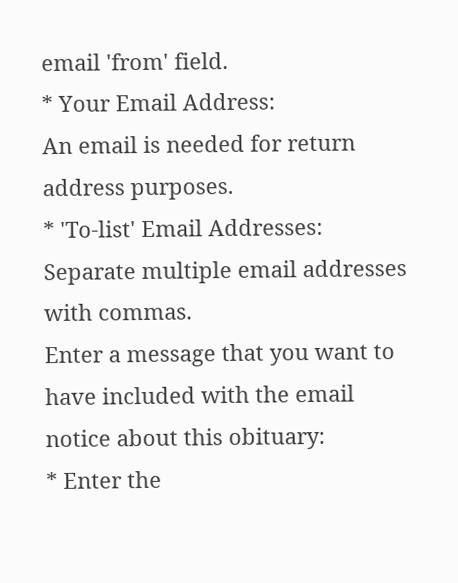email 'from' field.
* Your Email Address:
An email is needed for return address purposes.
* 'To-list' Email Addresses: Separate multiple email addresses with commas.
Enter a message that you want to have included with the email notice about this obituary:
* Enter the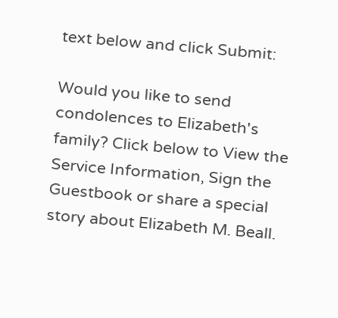text below and click Submit:

Would you like to send condolences to Elizabeth's family? Click below to View the Service Information, Sign the Guestbook or share a special story about Elizabeth M. Beall.